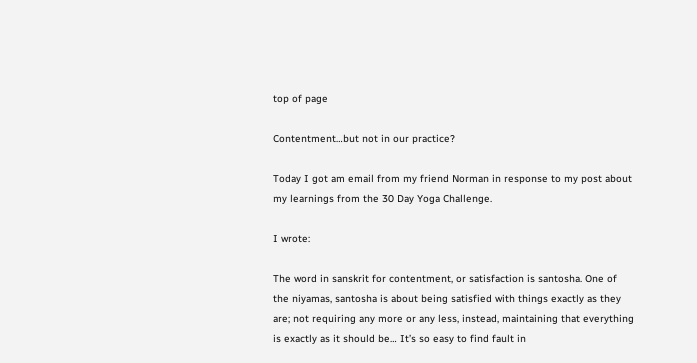top of page

Contentment…but not in our practice?

Today I got am email from my friend Norman in response to my post about my learnings from the 30 Day Yoga Challenge.

I wrote:

The word in sanskrit for contentment, or satisfaction is santosha. One of the niyamas, santosha is about being satisfied with things exactly as they are; not requiring any more or any less, instead, maintaining that everything is exactly as it should be… It’s so easy to find fault in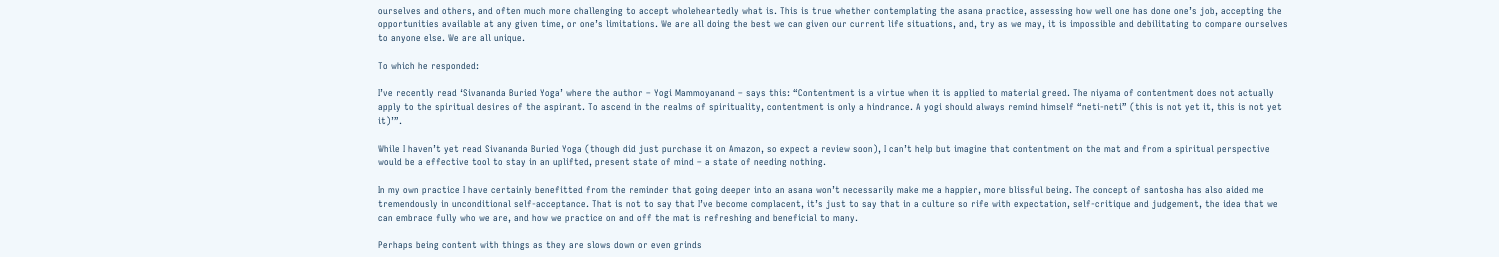ourselves and others, and often much more challenging to accept wholeheartedly what is. This is true whether contemplating the asana practice, assessing how well one has done one’s job, accepting the opportunities available at any given time, or one’s limitations. We are all doing the best we can given our current life situations, and, try as we may, it is impossible and debilitating to compare ourselves to anyone else. We are all unique.

To which he responded:

I’ve recently read ‘Sivananda Buried Yoga’ where the author – Yogi Mammoyanand – says this: “Contentment is a virtue when it is applied to material greed. The niyama of contentment does not actually apply to the spiritual desires of the aspirant. To ascend in the realms of spirituality, contentment is only a hindrance. A yogi should always remind himself “neti-neti” (this is not yet it, this is not yet it)’”.

While I haven’t yet read Sivananda Buried Yoga (though did just purchase it on Amazon, so expect a review soon), I can’t help but imagine that contentment on the mat and from a spiritual perspective would be a effective tool to stay in an uplifted, present state of mind – a state of needing nothing.

In my own practice I have certainly benefitted from the reminder that going deeper into an asana won’t necessarily make me a happier, more blissful being. The concept of santosha has also aided me tremendously in unconditional self-acceptance. That is not to say that I’ve become complacent, it’s just to say that in a culture so rife with expectation, self-critique and judgement, the idea that we can embrace fully who we are, and how we practice on and off the mat is refreshing and beneficial to many.

Perhaps being content with things as they are slows down or even grinds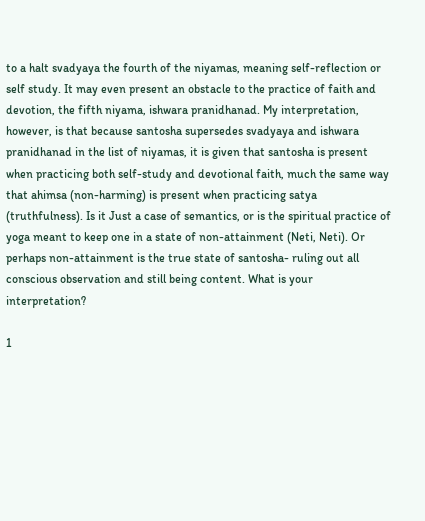to a halt svadyaya the fourth of the niyamas, meaning self-reflection or self study. It may even present an obstacle to the practice of faith and devotion, the fifth niyama, ishwara pranidhanad. My interpretation, however, is that because santosha supersedes svadyaya and ishwara pranidhanad in the list of niyamas, it is given that santosha is present when practicing both self-study and devotional faith, much the same way that ahimsa (non-harming) is present when practicing satya (truthfulness). Is it Just a case of semantics, or is the spiritual practice of yoga meant to keep one in a state of non-attainment (Neti, Neti). Or perhaps non-attainment is the true state of santosha- ruling out all conscious observation and still being content. What is your interpretation?

1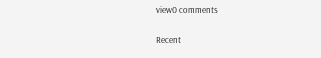view0 comments

Recent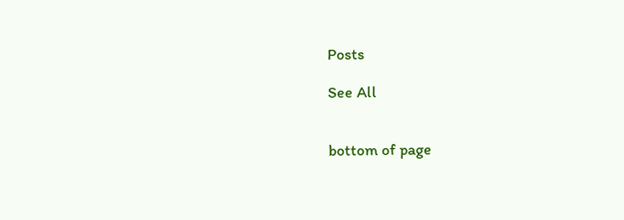Posts

See All


bottom of page